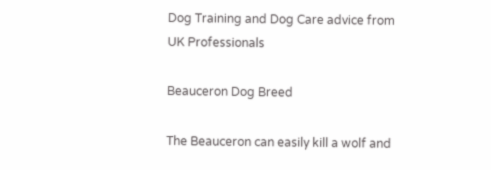Dog Training and Dog Care advice from UK Professionals

Beauceron Dog Breed

The Beauceron can easily kill a wolf and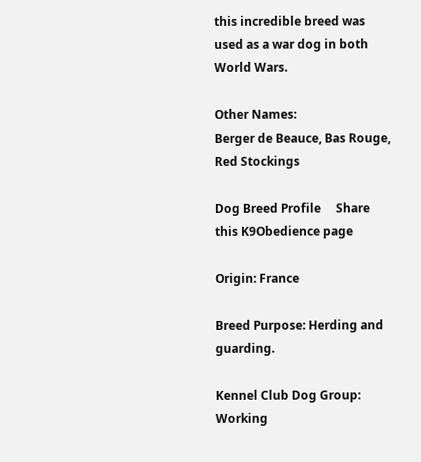this incredible breed was used as a war dog in both World Wars.

Other Names:
Berger de Beauce, Bas Rouge, Red Stockings

Dog Breed Profile     Share this K9Obedience page

Origin: France

Breed Purpose: Herding and guarding.

Kennel Club Dog Group: Working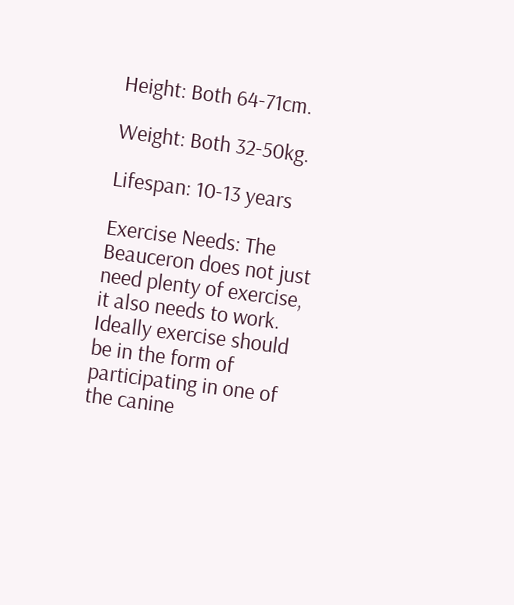Height: Both 64-71cm.

Weight: Both 32-50kg.

Lifespan: 10-13 years

Exercise Needs: The Beauceron does not just need plenty of exercise, it also needs to work. Ideally exercise should be in the form of participating in one of the canine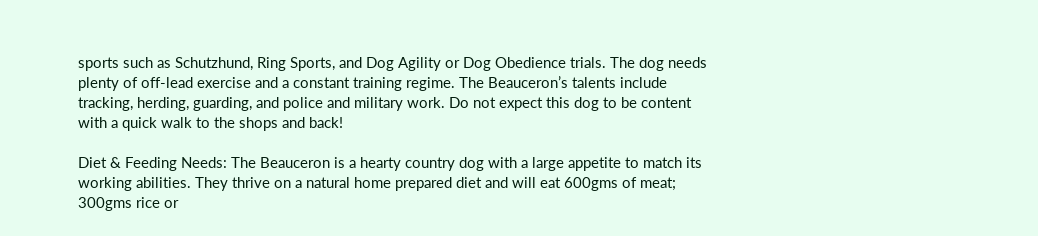sports such as Schutzhund, Ring Sports, and Dog Agility or Dog Obedience trials. The dog needs plenty of off-lead exercise and a constant training regime. The Beauceron’s talents include tracking, herding, guarding, and police and military work. Do not expect this dog to be content with a quick walk to the shops and back!

Diet & Feeding Needs: The Beauceron is a hearty country dog with a large appetite to match its working abilities. They thrive on a natural home prepared diet and will eat 600gms of meat; 300gms rice or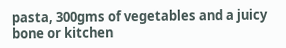pasta, 300gms of vegetables and a juicy bone or kitchen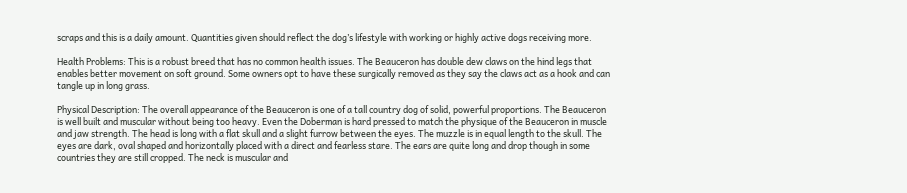scraps and this is a daily amount. Quantities given should reflect the dog’s lifestyle with working or highly active dogs receiving more.

Health Problems: This is a robust breed that has no common health issues. The Beauceron has double dew claws on the hind legs that enables better movement on soft ground. Some owners opt to have these surgically removed as they say the claws act as a hook and can tangle up in long grass.

Physical Description: The overall appearance of the Beauceron is one of a tall country dog of solid, powerful proportions. The Beauceron is well built and muscular without being too heavy. Even the Doberman is hard pressed to match the physique of the Beauceron in muscle and jaw strength. The head is long with a flat skull and a slight furrow between the eyes. The muzzle is in equal length to the skull. The eyes are dark, oval shaped and horizontally placed with a direct and fearless stare. The ears are quite long and drop though in some countries they are still cropped. The neck is muscular and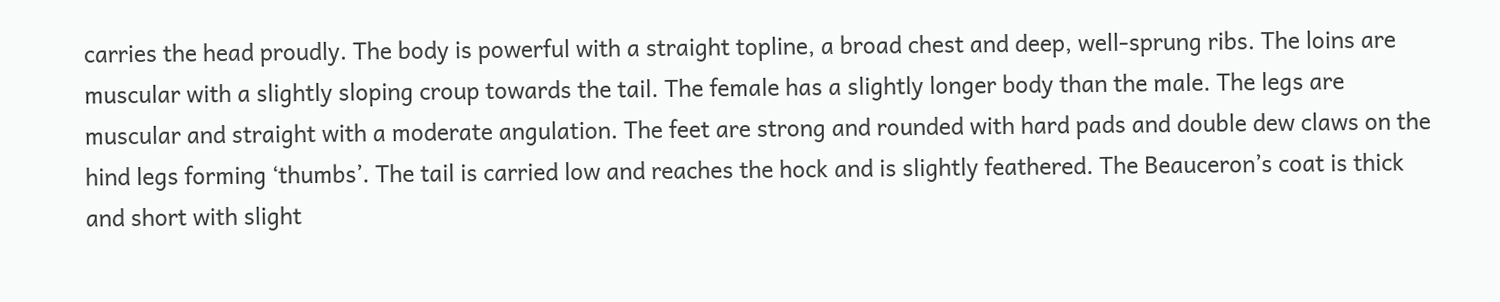carries the head proudly. The body is powerful with a straight topline, a broad chest and deep, well-sprung ribs. The loins are muscular with a slightly sloping croup towards the tail. The female has a slightly longer body than the male. The legs are muscular and straight with a moderate angulation. The feet are strong and rounded with hard pads and double dew claws on the hind legs forming ‘thumbs’. The tail is carried low and reaches the hock and is slightly feathered. The Beauceron’s coat is thick and short with slight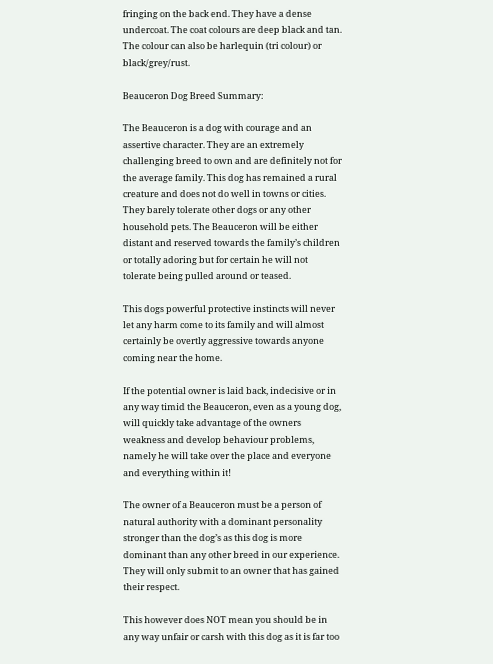fringing on the back end. They have a dense undercoat. The coat colours are deep black and tan. The colour can also be harlequin (tri colour) or black/grey/rust.

Beauceron Dog Breed Summary:

The Beauceron is a dog with courage and an assertive character. They are an extremely challenging breed to own and are definitely not for the average family. This dog has remained a rural creature and does not do well in towns or cities. They barely tolerate other dogs or any other household pets. The Beauceron will be either distant and reserved towards the family’s children or totally adoring but for certain he will not tolerate being pulled around or teased.

This dogs powerful protective instincts will never let any harm come to its family and will almost certainly be overtly aggressive towards anyone coming near the home.

If the potential owner is laid back, indecisive or in any way timid the Beauceron, even as a young dog, will quickly take advantage of the owners weakness and develop behaviour problems, namely he will take over the place and everyone and everything within it!

The owner of a Beauceron must be a person of natural authority with a dominant personality stronger than the dog’s as this dog is more dominant than any other breed in our experience. They will only submit to an owner that has gained their respect.

This however does NOT mean you should be in any way unfair or carsh with this dog as it is far too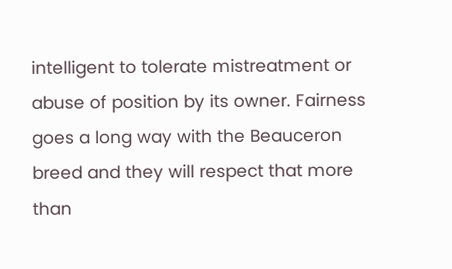intelligent to tolerate mistreatment or abuse of position by its owner. Fairness goes a long way with the Beauceron breed and they will respect that more than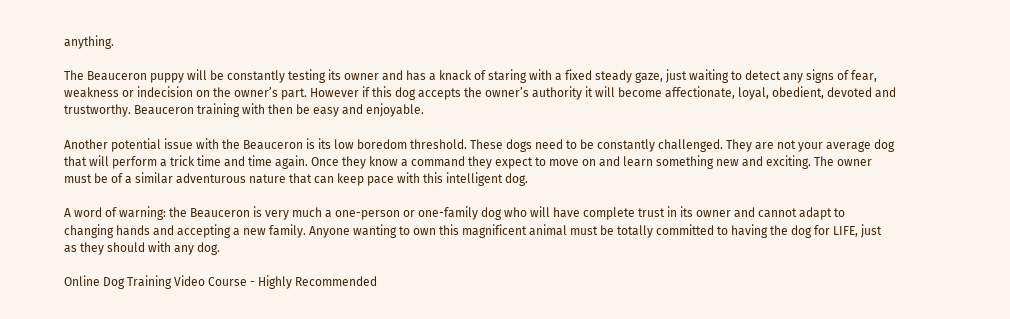anything.

The Beauceron puppy will be constantly testing its owner and has a knack of staring with a fixed steady gaze, just waiting to detect any signs of fear, weakness or indecision on the owner’s part. However if this dog accepts the owner’s authority it will become affectionate, loyal, obedient, devoted and trustworthy. Beauceron training with then be easy and enjoyable.

Another potential issue with the Beauceron is its low boredom threshold. These dogs need to be constantly challenged. They are not your average dog that will perform a trick time and time again. Once they know a command they expect to move on and learn something new and exciting. The owner must be of a similar adventurous nature that can keep pace with this intelligent dog.

A word of warning: the Beauceron is very much a one-person or one-family dog who will have complete trust in its owner and cannot adapt to changing hands and accepting a new family. Anyone wanting to own this magnificent animal must be totally committed to having the dog for LIFE, just as they should with any dog.

Online Dog Training Video Course - Highly Recommended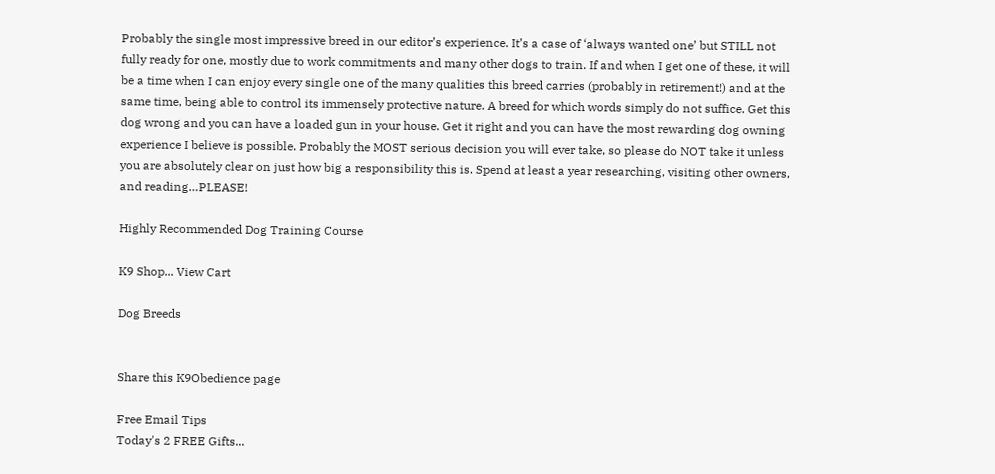Probably the single most impressive breed in our editor’s experience. It’s a case of ‘always wanted one’ but STILL not fully ready for one, mostly due to work commitments and many other dogs to train. If and when I get one of these, it will be a time when I can enjoy every single one of the many qualities this breed carries (probably in retirement!) and at the same time, being able to control its immensely protective nature. A breed for which words simply do not suffice. Get this dog wrong and you can have a loaded gun in your house. Get it right and you can have the most rewarding dog owning experience I believe is possible. Probably the MOST serious decision you will ever take, so please do NOT take it unless you are absolutely clear on just how big a responsibility this is. Spend at least a year researching, visiting other owners, and reading…PLEASE!

Highly Recommended Dog Training Course

K9 Shop... View Cart

Dog Breeds


Share this K9Obedience page

Free Email Tips
Today's 2 FREE Gifts...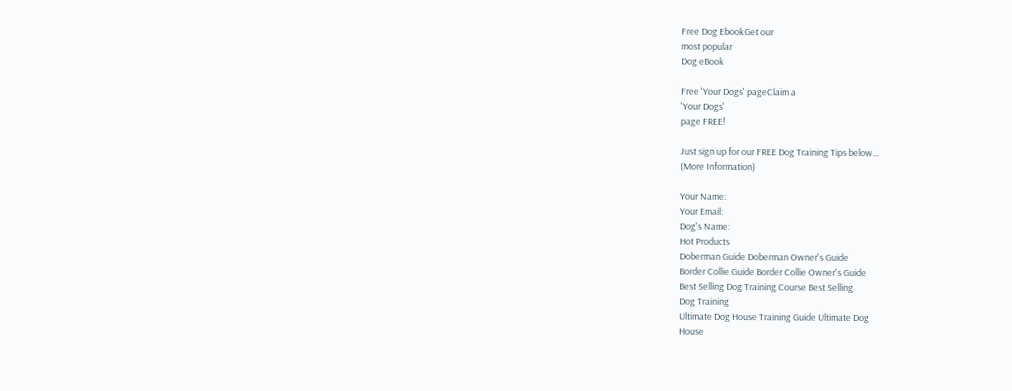Free Dog EbookGet our
most popular
Dog eBook

Free 'Your Dogs' pageClaim a
'Your Dogs'
page FREE!

Just sign up for our FREE Dog Training Tips below...
(More Information)

Your Name:
Your Email:
Dog's Name:
Hot Products
Doberman Guide Doberman Owner's Guide
Border Collie Guide Border Collie Owner's Guide
Best Selling Dog Training Course Best Selling
Dog Training
Ultimate Dog House Training Guide Ultimate Dog
House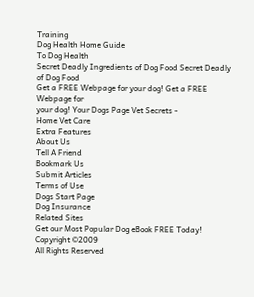Training
Dog Health Home Guide
To Dog Health
Secret Deadly Ingredients of Dog Food Secret Deadly
of Dog Food
Get a FREE Webpage for your dog! Get a FREE
Webpage for
your dog! Your Dogs Page Vet Secrets -
Home Vet Care
Extra Features
About Us
Tell A Friend
Bookmark Us
Submit Articles
Terms of Use
Dogs Start Page
Dog Insurance
Related Sites
Get our Most Popular Dog eBook FREE Today!
Copyright ©2009
All Rights Reserved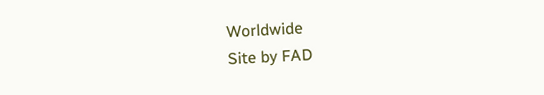Worldwide
Site by FAD